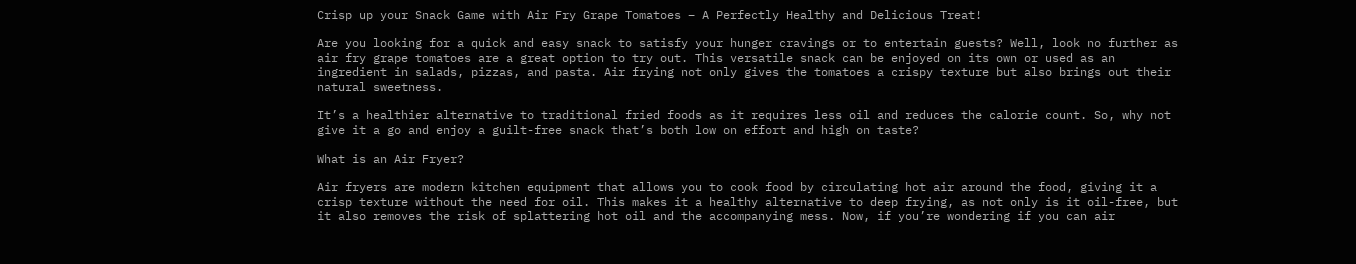Crisp up your Snack Game with Air Fry Grape Tomatoes – A Perfectly Healthy and Delicious Treat!

Are you looking for a quick and easy snack to satisfy your hunger cravings or to entertain guests? Well, look no further as air fry grape tomatoes are a great option to try out. This versatile snack can be enjoyed on its own or used as an ingredient in salads, pizzas, and pasta. Air frying not only gives the tomatoes a crispy texture but also brings out their natural sweetness.

It’s a healthier alternative to traditional fried foods as it requires less oil and reduces the calorie count. So, why not give it a go and enjoy a guilt-free snack that’s both low on effort and high on taste?

What is an Air Fryer?

Air fryers are modern kitchen equipment that allows you to cook food by circulating hot air around the food, giving it a crisp texture without the need for oil. This makes it a healthy alternative to deep frying, as not only is it oil-free, but it also removes the risk of splattering hot oil and the accompanying mess. Now, if you’re wondering if you can air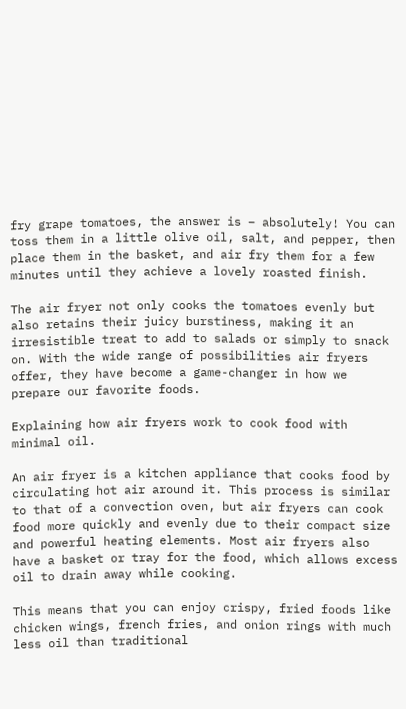fry grape tomatoes, the answer is – absolutely! You can toss them in a little olive oil, salt, and pepper, then place them in the basket, and air fry them for a few minutes until they achieve a lovely roasted finish.

The air fryer not only cooks the tomatoes evenly but also retains their juicy burstiness, making it an irresistible treat to add to salads or simply to snack on. With the wide range of possibilities air fryers offer, they have become a game-changer in how we prepare our favorite foods.

Explaining how air fryers work to cook food with minimal oil.

An air fryer is a kitchen appliance that cooks food by circulating hot air around it. This process is similar to that of a convection oven, but air fryers can cook food more quickly and evenly due to their compact size and powerful heating elements. Most air fryers also have a basket or tray for the food, which allows excess oil to drain away while cooking.

This means that you can enjoy crispy, fried foods like chicken wings, french fries, and onion rings with much less oil than traditional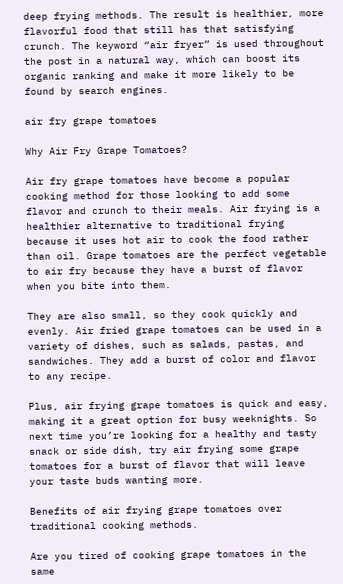deep frying methods. The result is healthier, more flavorful food that still has that satisfying crunch. The keyword “air fryer” is used throughout the post in a natural way, which can boost its organic ranking and make it more likely to be found by search engines.

air fry grape tomatoes

Why Air Fry Grape Tomatoes?

Air fry grape tomatoes have become a popular cooking method for those looking to add some flavor and crunch to their meals. Air frying is a healthier alternative to traditional frying because it uses hot air to cook the food rather than oil. Grape tomatoes are the perfect vegetable to air fry because they have a burst of flavor when you bite into them.

They are also small, so they cook quickly and evenly. Air fried grape tomatoes can be used in a variety of dishes, such as salads, pastas, and sandwiches. They add a burst of color and flavor to any recipe.

Plus, air frying grape tomatoes is quick and easy, making it a great option for busy weeknights. So next time you’re looking for a healthy and tasty snack or side dish, try air frying some grape tomatoes for a burst of flavor that will leave your taste buds wanting more.

Benefits of air frying grape tomatoes over traditional cooking methods.

Are you tired of cooking grape tomatoes in the same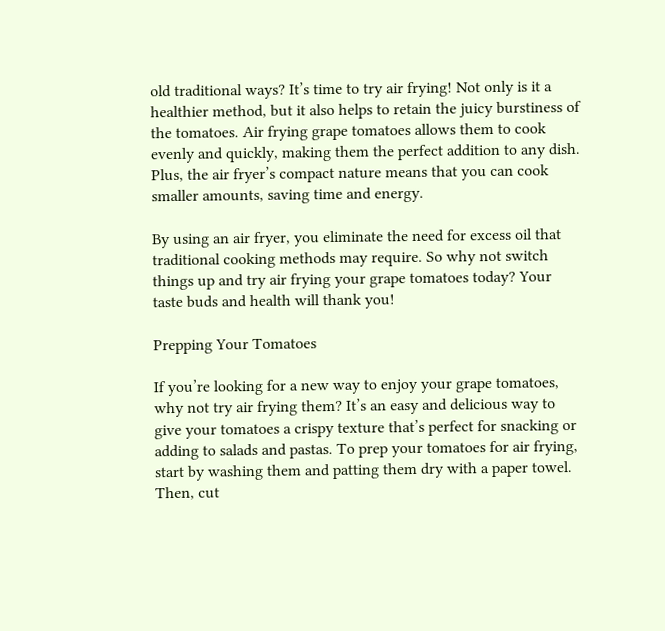old traditional ways? It’s time to try air frying! Not only is it a healthier method, but it also helps to retain the juicy burstiness of the tomatoes. Air frying grape tomatoes allows them to cook evenly and quickly, making them the perfect addition to any dish. Plus, the air fryer’s compact nature means that you can cook smaller amounts, saving time and energy.

By using an air fryer, you eliminate the need for excess oil that traditional cooking methods may require. So why not switch things up and try air frying your grape tomatoes today? Your taste buds and health will thank you!

Prepping Your Tomatoes

If you’re looking for a new way to enjoy your grape tomatoes, why not try air frying them? It’s an easy and delicious way to give your tomatoes a crispy texture that’s perfect for snacking or adding to salads and pastas. To prep your tomatoes for air frying, start by washing them and patting them dry with a paper towel. Then, cut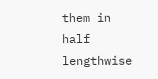them in half lengthwise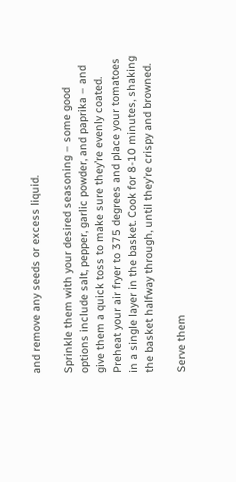and remove any seeds or excess liquid.

Sprinkle them with your desired seasoning – some good options include salt, pepper, garlic powder, and paprika – and give them a quick toss to make sure they’re evenly coated. Preheat your air fryer to 375 degrees and place your tomatoes in a single layer in the basket. Cook for 8-10 minutes, shaking the basket halfway through, until they’re crispy and browned.

Serve them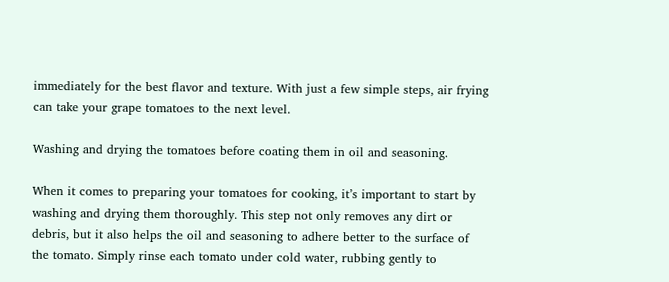immediately for the best flavor and texture. With just a few simple steps, air frying can take your grape tomatoes to the next level.

Washing and drying the tomatoes before coating them in oil and seasoning.

When it comes to preparing your tomatoes for cooking, it’s important to start by washing and drying them thoroughly. This step not only removes any dirt or debris, but it also helps the oil and seasoning to adhere better to the surface of the tomato. Simply rinse each tomato under cold water, rubbing gently to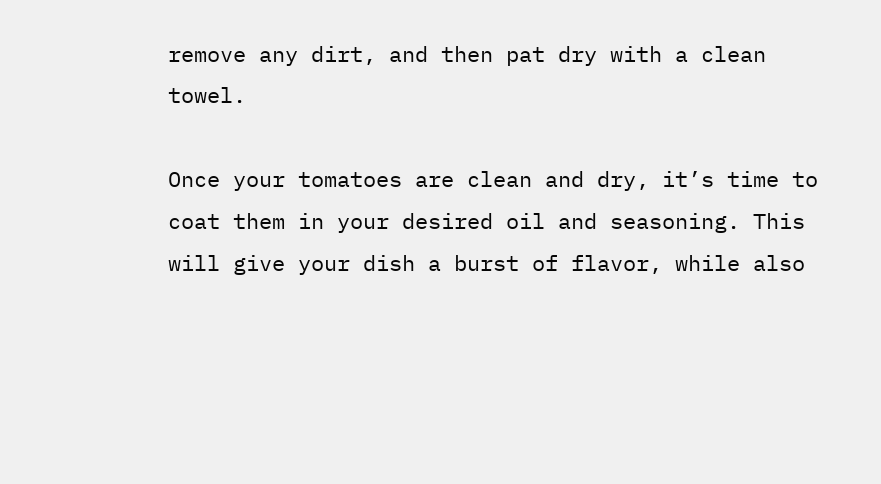remove any dirt, and then pat dry with a clean towel.

Once your tomatoes are clean and dry, it’s time to coat them in your desired oil and seasoning. This will give your dish a burst of flavor, while also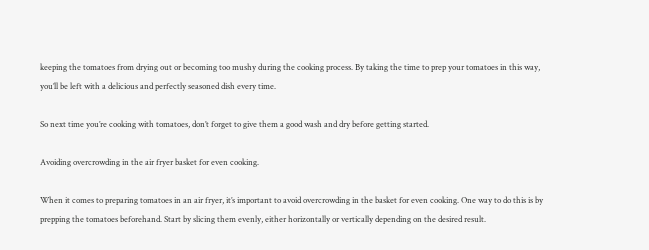keeping the tomatoes from drying out or becoming too mushy during the cooking process. By taking the time to prep your tomatoes in this way, you’ll be left with a delicious and perfectly seasoned dish every time.

So next time you’re cooking with tomatoes, don’t forget to give them a good wash and dry before getting started.

Avoiding overcrowding in the air fryer basket for even cooking.

When it comes to preparing tomatoes in an air fryer, it’s important to avoid overcrowding in the basket for even cooking. One way to do this is by prepping the tomatoes beforehand. Start by slicing them evenly, either horizontally or vertically depending on the desired result.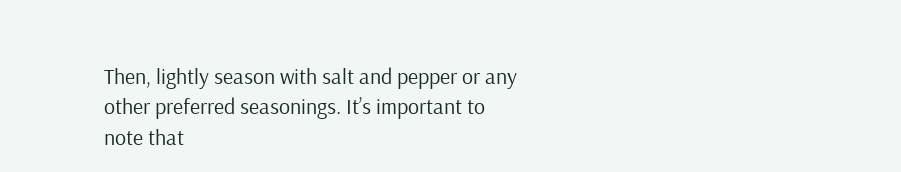Then, lightly season with salt and pepper or any other preferred seasonings. It’s important to note that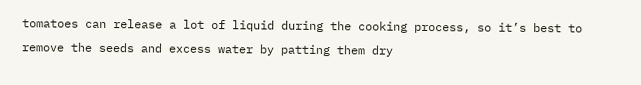tomatoes can release a lot of liquid during the cooking process, so it’s best to remove the seeds and excess water by patting them dry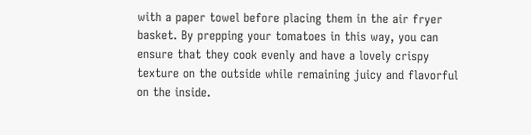with a paper towel before placing them in the air fryer basket. By prepping your tomatoes in this way, you can ensure that they cook evenly and have a lovely crispy texture on the outside while remaining juicy and flavorful on the inside.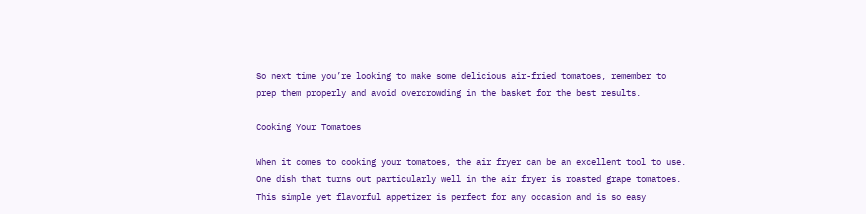So next time you’re looking to make some delicious air-fried tomatoes, remember to prep them properly and avoid overcrowding in the basket for the best results.

Cooking Your Tomatoes

When it comes to cooking your tomatoes, the air fryer can be an excellent tool to use. One dish that turns out particularly well in the air fryer is roasted grape tomatoes. This simple yet flavorful appetizer is perfect for any occasion and is so easy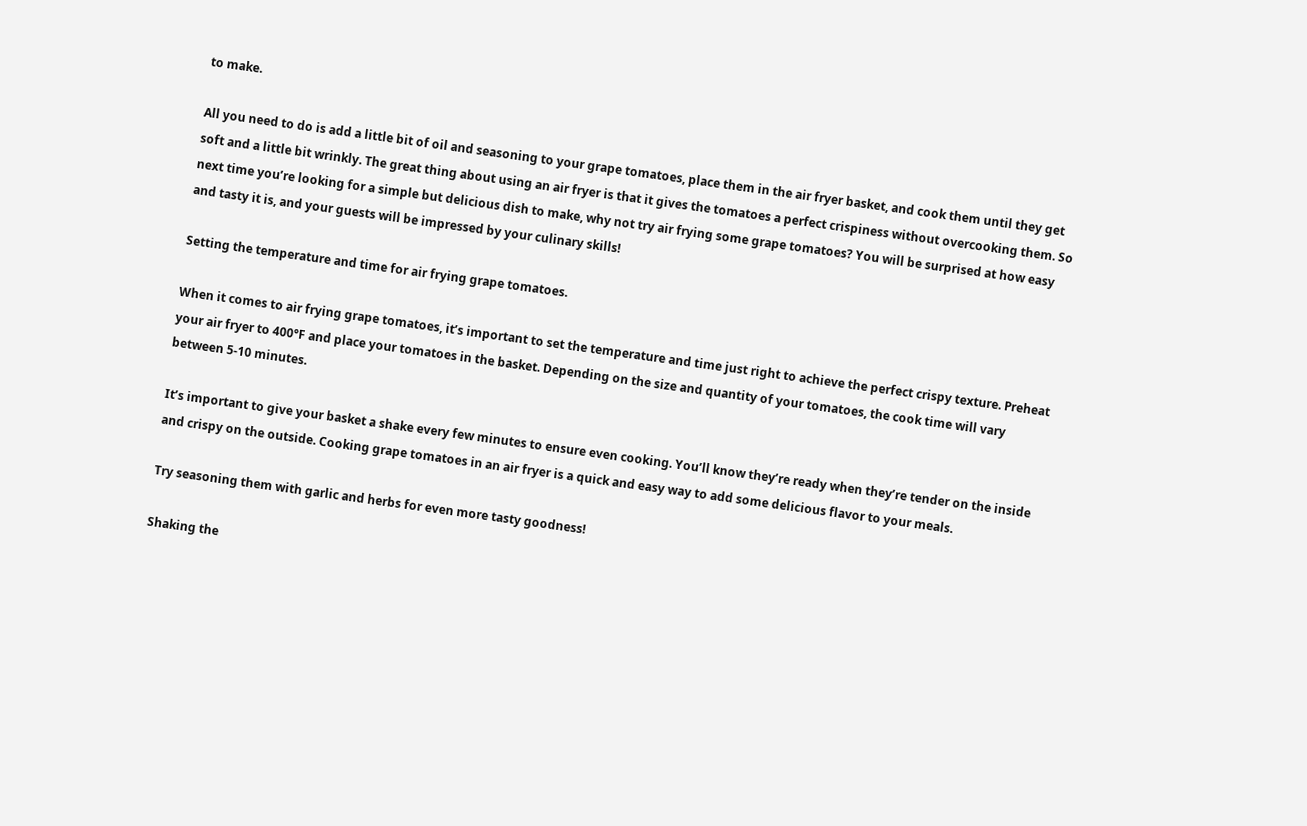to make.

All you need to do is add a little bit of oil and seasoning to your grape tomatoes, place them in the air fryer basket, and cook them until they get soft and a little bit wrinkly. The great thing about using an air fryer is that it gives the tomatoes a perfect crispiness without overcooking them. So next time you’re looking for a simple but delicious dish to make, why not try air frying some grape tomatoes? You will be surprised at how easy and tasty it is, and your guests will be impressed by your culinary skills!

Setting the temperature and time for air frying grape tomatoes.

When it comes to air frying grape tomatoes, it’s important to set the temperature and time just right to achieve the perfect crispy texture. Preheat your air fryer to 400°F and place your tomatoes in the basket. Depending on the size and quantity of your tomatoes, the cook time will vary between 5-10 minutes.

It’s important to give your basket a shake every few minutes to ensure even cooking. You’ll know they’re ready when they’re tender on the inside and crispy on the outside. Cooking grape tomatoes in an air fryer is a quick and easy way to add some delicious flavor to your meals.

Try seasoning them with garlic and herbs for even more tasty goodness!

Shaking the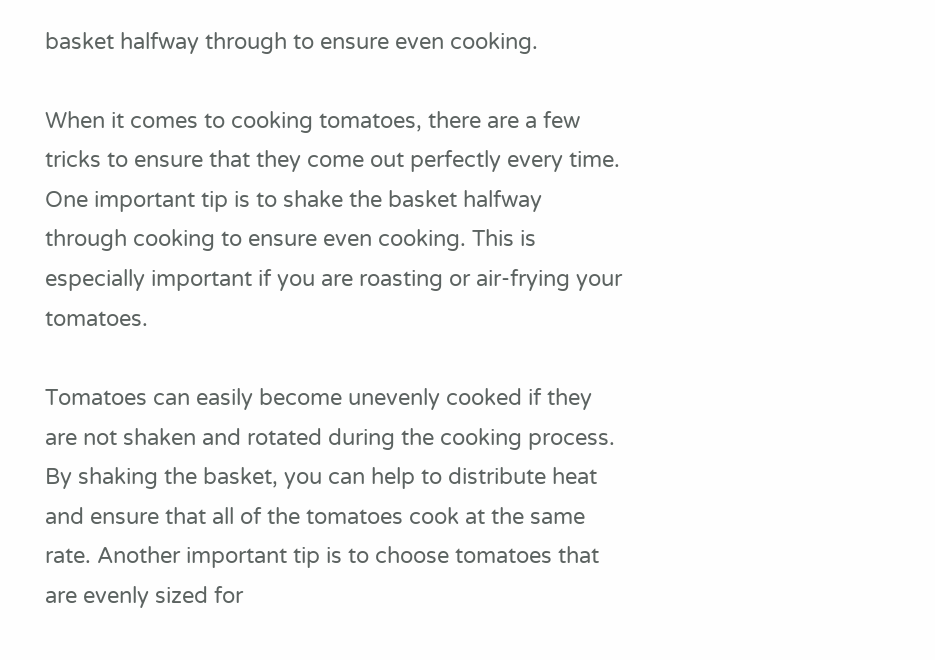basket halfway through to ensure even cooking.

When it comes to cooking tomatoes, there are a few tricks to ensure that they come out perfectly every time. One important tip is to shake the basket halfway through cooking to ensure even cooking. This is especially important if you are roasting or air-frying your tomatoes.

Tomatoes can easily become unevenly cooked if they are not shaken and rotated during the cooking process. By shaking the basket, you can help to distribute heat and ensure that all of the tomatoes cook at the same rate. Another important tip is to choose tomatoes that are evenly sized for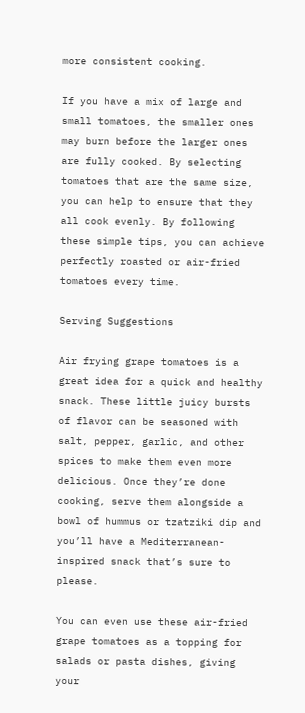more consistent cooking.

If you have a mix of large and small tomatoes, the smaller ones may burn before the larger ones are fully cooked. By selecting tomatoes that are the same size, you can help to ensure that they all cook evenly. By following these simple tips, you can achieve perfectly roasted or air-fried tomatoes every time.

Serving Suggestions

Air frying grape tomatoes is a great idea for a quick and healthy snack. These little juicy bursts of flavor can be seasoned with salt, pepper, garlic, and other spices to make them even more delicious. Once they’re done cooking, serve them alongside a bowl of hummus or tzatziki dip and you’ll have a Mediterranean-inspired snack that’s sure to please.

You can even use these air-fried grape tomatoes as a topping for salads or pasta dishes, giving your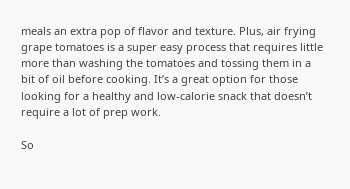meals an extra pop of flavor and texture. Plus, air frying grape tomatoes is a super easy process that requires little more than washing the tomatoes and tossing them in a bit of oil before cooking. It’s a great option for those looking for a healthy and low-calorie snack that doesn’t require a lot of prep work.

So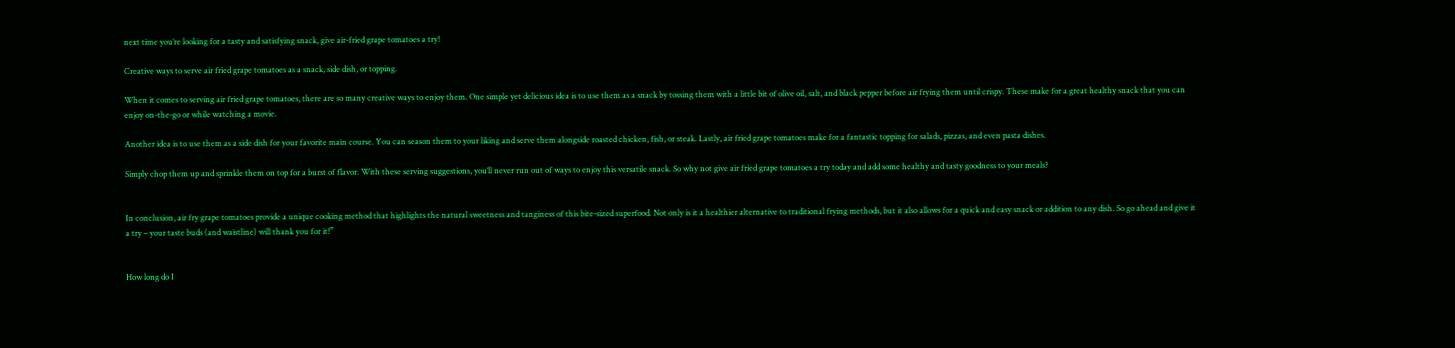next time you’re looking for a tasty and satisfying snack, give air-fried grape tomatoes a try!

Creative ways to serve air fried grape tomatoes as a snack, side dish, or topping.

When it comes to serving air fried grape tomatoes, there are so many creative ways to enjoy them. One simple yet delicious idea is to use them as a snack by tossing them with a little bit of olive oil, salt, and black pepper before air frying them until crispy. These make for a great healthy snack that you can enjoy on-the-go or while watching a movie.

Another idea is to use them as a side dish for your favorite main course. You can season them to your liking and serve them alongside roasted chicken, fish, or steak. Lastly, air fried grape tomatoes make for a fantastic topping for salads, pizzas, and even pasta dishes.

Simply chop them up and sprinkle them on top for a burst of flavor. With these serving suggestions, you’ll never run out of ways to enjoy this versatile snack. So why not give air fried grape tomatoes a try today and add some healthy and tasty goodness to your meals?


In conclusion, air fry grape tomatoes provide a unique cooking method that highlights the natural sweetness and tanginess of this bite-sized superfood. Not only is it a healthier alternative to traditional frying methods, but it also allows for a quick and easy snack or addition to any dish. So go ahead and give it a try – your taste buds (and waistline) will thank you for it!”


How long do I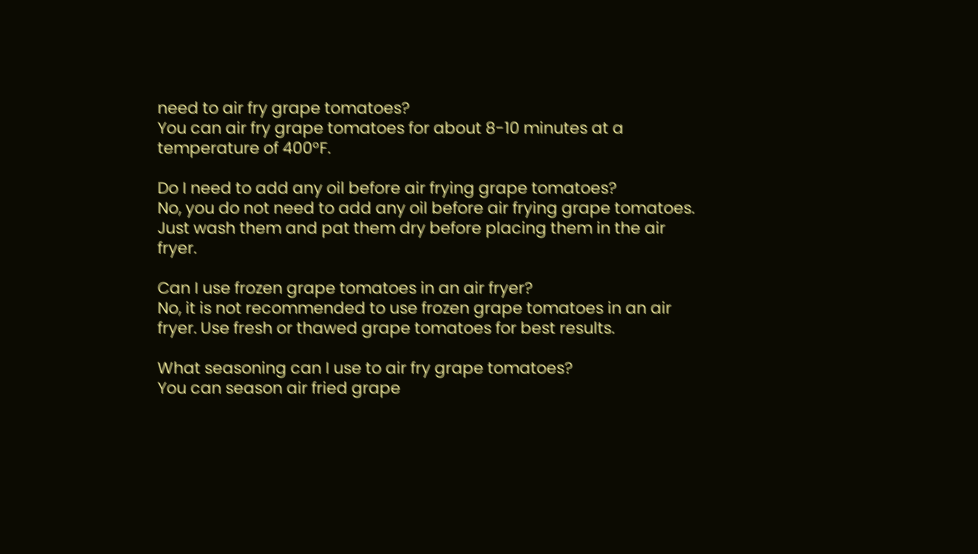need to air fry grape tomatoes?
You can air fry grape tomatoes for about 8-10 minutes at a temperature of 400°F.

Do I need to add any oil before air frying grape tomatoes?
No, you do not need to add any oil before air frying grape tomatoes. Just wash them and pat them dry before placing them in the air fryer.

Can I use frozen grape tomatoes in an air fryer?
No, it is not recommended to use frozen grape tomatoes in an air fryer. Use fresh or thawed grape tomatoes for best results.

What seasoning can I use to air fry grape tomatoes?
You can season air fried grape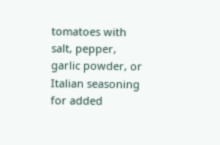tomatoes with salt, pepper, garlic powder, or Italian seasoning for added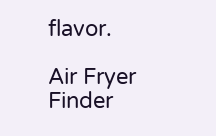flavor.

Air Fryer Finder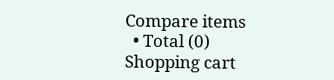Compare items
  • Total (0)
Shopping cart